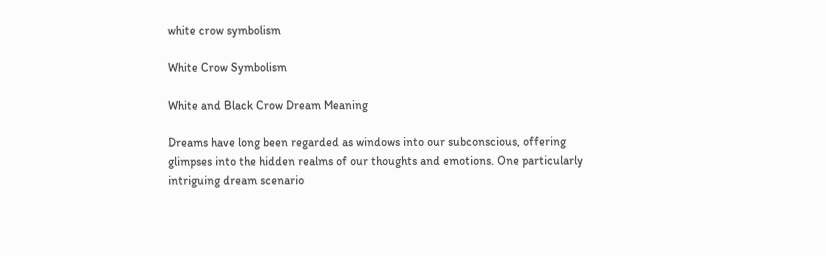white crow symbolism

White Crow Symbolism

White and Black Crow Dream Meaning

Dreams have long been regarded as windows into our subconscious, offering glimpses into the hidden realms of our thoughts and emotions. One particularly intriguing dream scenario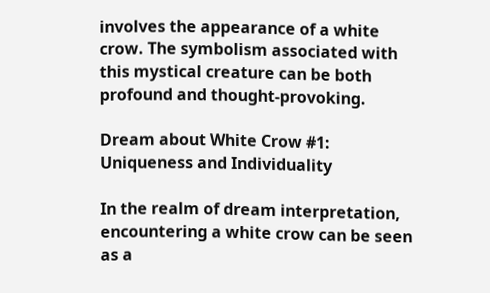involves the appearance of a white crow. The symbolism associated with this mystical creature can be both profound and thought-provoking.

Dream about White Crow #1: Uniqueness and Individuality

In the realm of dream interpretation, encountering a white crow can be seen as a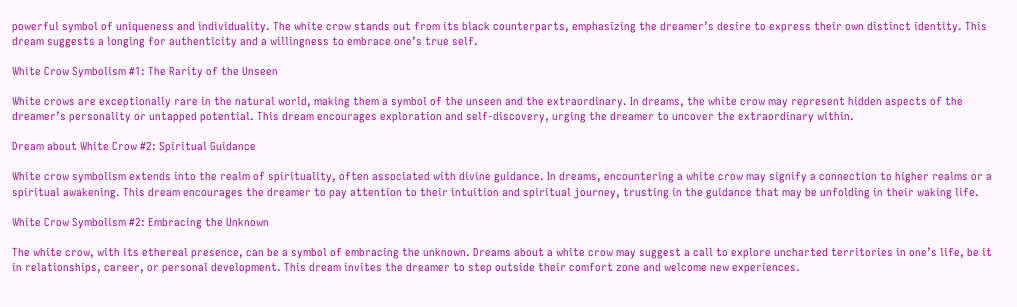powerful symbol of uniqueness and individuality. The white crow stands out from its black counterparts, emphasizing the dreamer’s desire to express their own distinct identity. This dream suggests a longing for authenticity and a willingness to embrace one’s true self.

White Crow Symbolism #1: The Rarity of the Unseen

White crows are exceptionally rare in the natural world, making them a symbol of the unseen and the extraordinary. In dreams, the white crow may represent hidden aspects of the dreamer’s personality or untapped potential. This dream encourages exploration and self-discovery, urging the dreamer to uncover the extraordinary within.

Dream about White Crow #2: Spiritual Guidance

White crow symbolism extends into the realm of spirituality, often associated with divine guidance. In dreams, encountering a white crow may signify a connection to higher realms or a spiritual awakening. This dream encourages the dreamer to pay attention to their intuition and spiritual journey, trusting in the guidance that may be unfolding in their waking life.

White Crow Symbolism #2: Embracing the Unknown

The white crow, with its ethereal presence, can be a symbol of embracing the unknown. Dreams about a white crow may suggest a call to explore uncharted territories in one’s life, be it in relationships, career, or personal development. This dream invites the dreamer to step outside their comfort zone and welcome new experiences.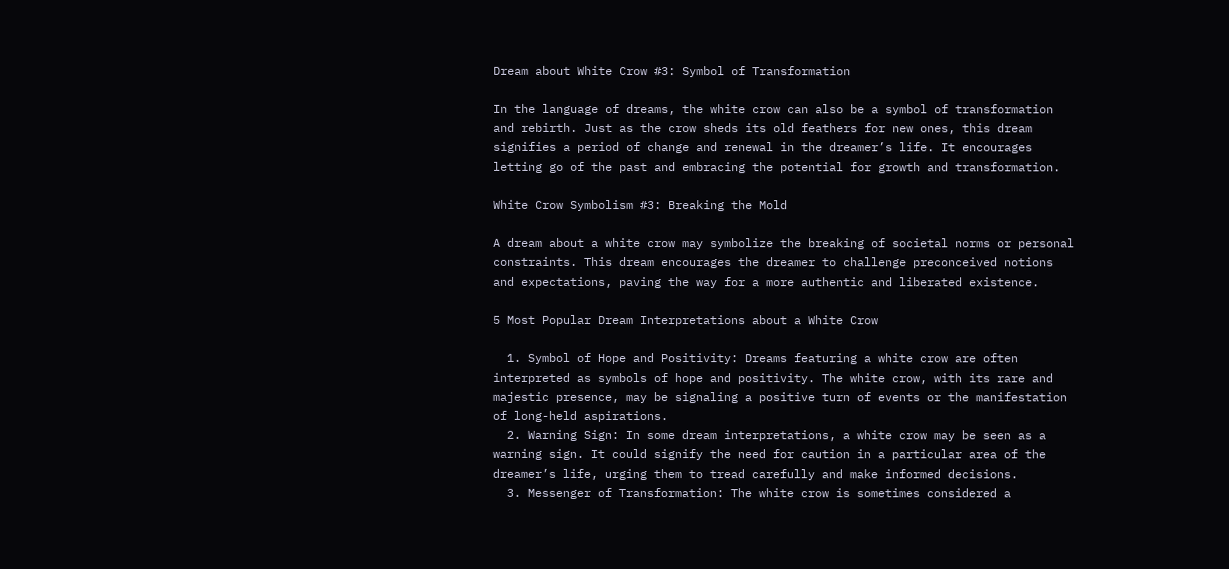Dream about White Crow #3: Symbol of Transformation

In the language of dreams, the white crow can also be a symbol of transformation and rebirth. Just as the crow sheds its old feathers for new ones, this dream signifies a period of change and renewal in the dreamer’s life. It encourages letting go of the past and embracing the potential for growth and transformation.

White Crow Symbolism #3: Breaking the Mold

A dream about a white crow may symbolize the breaking of societal norms or personal constraints. This dream encourages the dreamer to challenge preconceived notions and expectations, paving the way for a more authentic and liberated existence.

5 Most Popular Dream Interpretations about a White Crow

  1. Symbol of Hope and Positivity: Dreams featuring a white crow are often interpreted as symbols of hope and positivity. The white crow, with its rare and majestic presence, may be signaling a positive turn of events or the manifestation of long-held aspirations.
  2. Warning Sign: In some dream interpretations, a white crow may be seen as a warning sign. It could signify the need for caution in a particular area of the dreamer’s life, urging them to tread carefully and make informed decisions.
  3. Messenger of Transformation: The white crow is sometimes considered a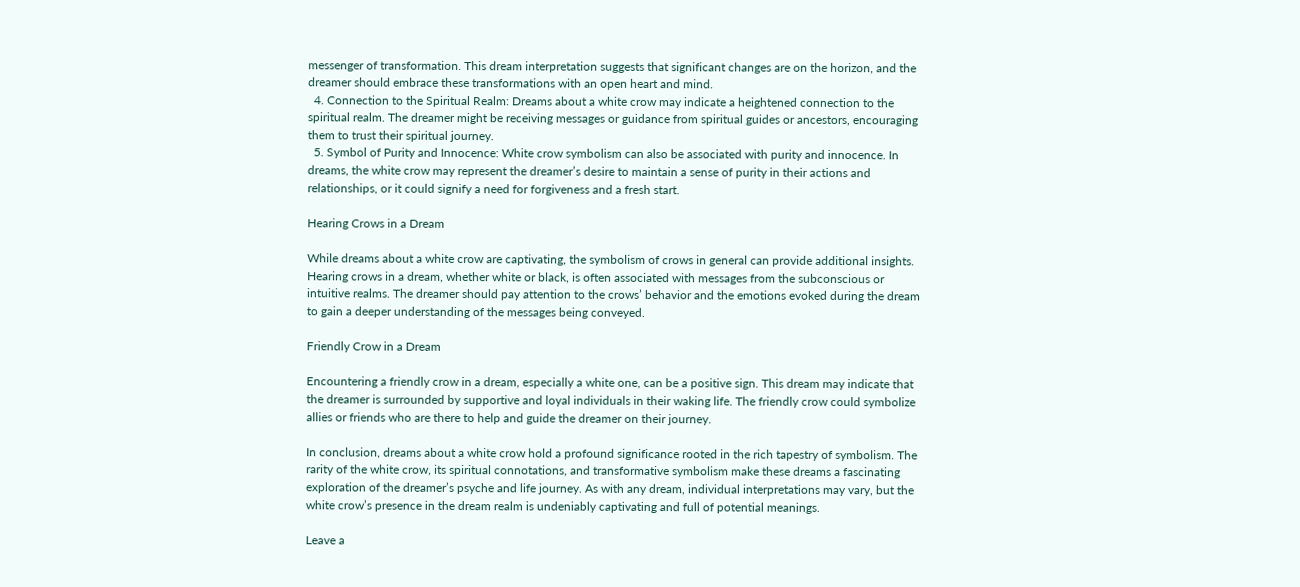messenger of transformation. This dream interpretation suggests that significant changes are on the horizon, and the dreamer should embrace these transformations with an open heart and mind.
  4. Connection to the Spiritual Realm: Dreams about a white crow may indicate a heightened connection to the spiritual realm. The dreamer might be receiving messages or guidance from spiritual guides or ancestors, encouraging them to trust their spiritual journey.
  5. Symbol of Purity and Innocence: White crow symbolism can also be associated with purity and innocence. In dreams, the white crow may represent the dreamer’s desire to maintain a sense of purity in their actions and relationships, or it could signify a need for forgiveness and a fresh start.

Hearing Crows in a Dream

While dreams about a white crow are captivating, the symbolism of crows in general can provide additional insights. Hearing crows in a dream, whether white or black, is often associated with messages from the subconscious or intuitive realms. The dreamer should pay attention to the crows’ behavior and the emotions evoked during the dream to gain a deeper understanding of the messages being conveyed.

Friendly Crow in a Dream

Encountering a friendly crow in a dream, especially a white one, can be a positive sign. This dream may indicate that the dreamer is surrounded by supportive and loyal individuals in their waking life. The friendly crow could symbolize allies or friends who are there to help and guide the dreamer on their journey.

In conclusion, dreams about a white crow hold a profound significance rooted in the rich tapestry of symbolism. The rarity of the white crow, its spiritual connotations, and transformative symbolism make these dreams a fascinating exploration of the dreamer’s psyche and life journey. As with any dream, individual interpretations may vary, but the white crow’s presence in the dream realm is undeniably captivating and full of potential meanings.

Leave a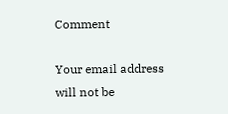Comment

Your email address will not be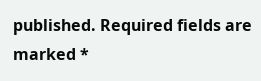published. Required fields are marked *